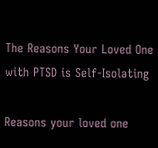The Reasons Your Loved One with PTSD is Self-Isolating

Reasons your loved one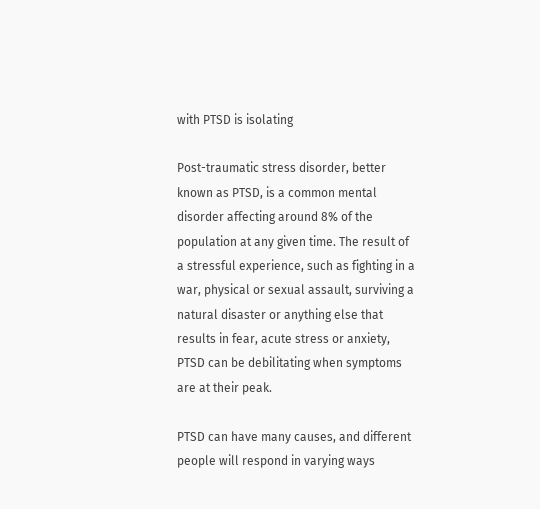with PTSD is isolating

Post-traumatic stress disorder, better known as PTSD, is a common mental disorder affecting around 8% of the population at any given time. The result of a stressful experience, such as fighting in a war, physical or sexual assault, surviving a natural disaster or anything else that results in fear, acute stress or anxiety, PTSD can be debilitating when symptoms are at their peak.

PTSD can have many causes, and different people will respond in varying ways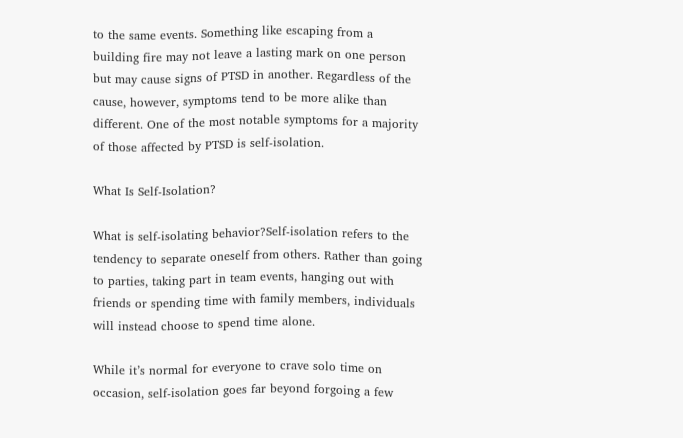to the same events. Something like escaping from a building fire may not leave a lasting mark on one person but may cause signs of PTSD in another. Regardless of the cause, however, symptoms tend to be more alike than different. One of the most notable symptoms for a majority of those affected by PTSD is self-isolation.

What Is Self-Isolation?

What is self-isolating behavior?Self-isolation refers to the tendency to separate oneself from others. Rather than going to parties, taking part in team events, hanging out with friends or spending time with family members, individuals will instead choose to spend time alone.

While it’s normal for everyone to crave solo time on occasion, self-isolation goes far beyond forgoing a few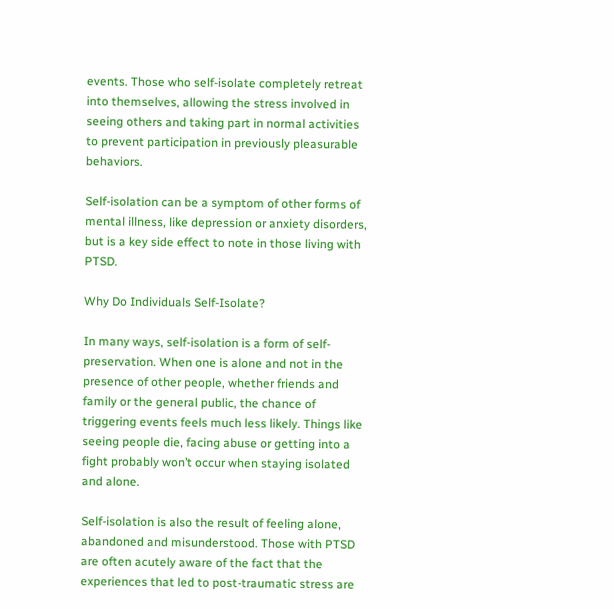events. Those who self-isolate completely retreat into themselves, allowing the stress involved in seeing others and taking part in normal activities to prevent participation in previously pleasurable behaviors.

Self-isolation can be a symptom of other forms of mental illness, like depression or anxiety disorders, but is a key side effect to note in those living with PTSD.

Why Do Individuals Self-Isolate?

In many ways, self-isolation is a form of self-preservation. When one is alone and not in the presence of other people, whether friends and family or the general public, the chance of triggering events feels much less likely. Things like seeing people die, facing abuse or getting into a fight probably won’t occur when staying isolated and alone.

Self-isolation is also the result of feeling alone, abandoned and misunderstood. Those with PTSD are often acutely aware of the fact that the experiences that led to post-traumatic stress are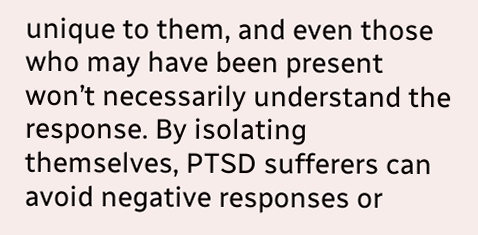unique to them, and even those who may have been present won’t necessarily understand the response. By isolating themselves, PTSD sufferers can avoid negative responses or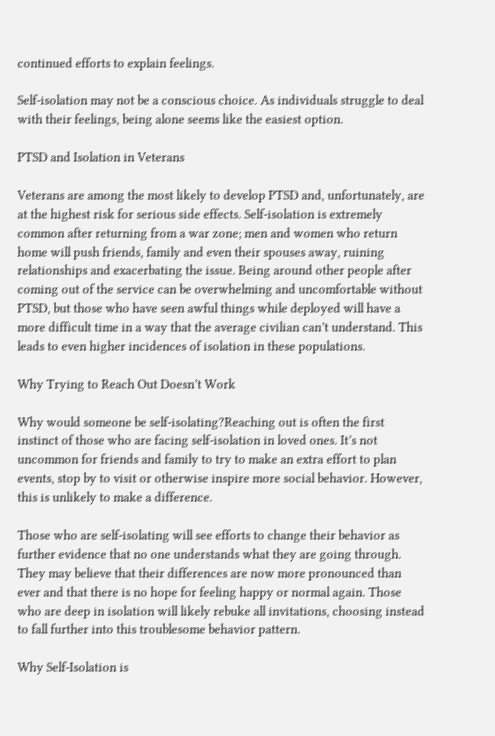continued efforts to explain feelings.

Self-isolation may not be a conscious choice. As individuals struggle to deal with their feelings, being alone seems like the easiest option.

PTSD and Isolation in Veterans

Veterans are among the most likely to develop PTSD and, unfortunately, are at the highest risk for serious side effects. Self-isolation is extremely common after returning from a war zone; men and women who return home will push friends, family and even their spouses away, ruining relationships and exacerbating the issue. Being around other people after coming out of the service can be overwhelming and uncomfortable without PTSD, but those who have seen awful things while deployed will have a more difficult time in a way that the average civilian can’t understand. This leads to even higher incidences of isolation in these populations.

Why Trying to Reach Out Doesn’t Work

Why would someone be self-isolating?Reaching out is often the first instinct of those who are facing self-isolation in loved ones. It’s not uncommon for friends and family to try to make an extra effort to plan events, stop by to visit or otherwise inspire more social behavior. However, this is unlikely to make a difference.

Those who are self-isolating will see efforts to change their behavior as further evidence that no one understands what they are going through. They may believe that their differences are now more pronounced than ever and that there is no hope for feeling happy or normal again. Those who are deep in isolation will likely rebuke all invitations, choosing instead to fall further into this troublesome behavior pattern.

Why Self-Isolation is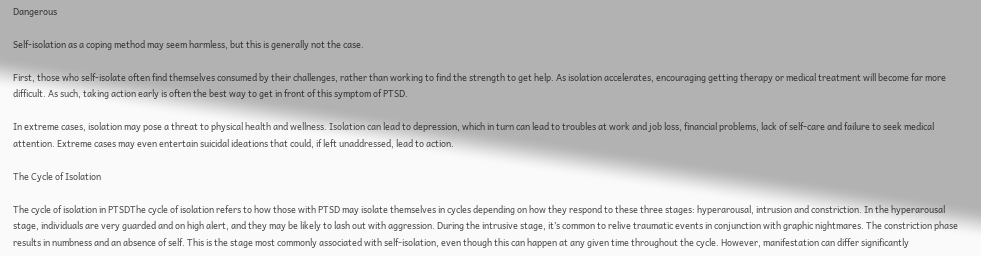Dangerous

Self-isolation as a coping method may seem harmless, but this is generally not the case.

First, those who self-isolate often find themselves consumed by their challenges, rather than working to find the strength to get help. As isolation accelerates, encouraging getting therapy or medical treatment will become far more difficult. As such, taking action early is often the best way to get in front of this symptom of PTSD.

In extreme cases, isolation may pose a threat to physical health and wellness. Isolation can lead to depression, which in turn can lead to troubles at work and job loss, financial problems, lack of self-care and failure to seek medical attention. Extreme cases may even entertain suicidal ideations that could, if left unaddressed, lead to action.

The Cycle of Isolation

The cycle of isolation in PTSDThe cycle of isolation refers to how those with PTSD may isolate themselves in cycles depending on how they respond to these three stages: hyperarousal, intrusion and constriction. In the hyperarousal stage, individuals are very guarded and on high alert, and they may be likely to lash out with aggression. During the intrusive stage, it’s common to relive traumatic events in conjunction with graphic nightmares. The constriction phase results in numbness and an absence of self. This is the stage most commonly associated with self-isolation, even though this can happen at any given time throughout the cycle. However, manifestation can differ significantly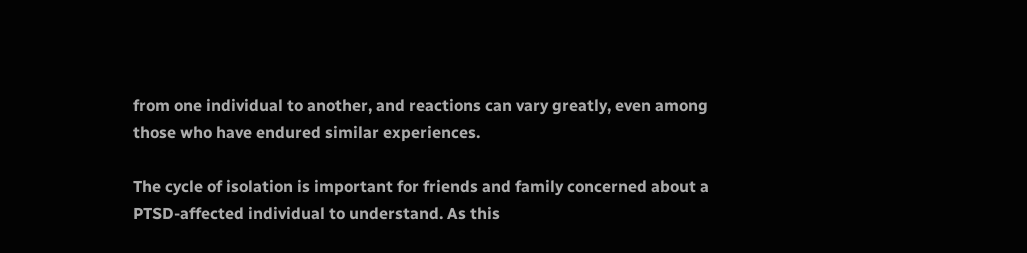from one individual to another, and reactions can vary greatly, even among those who have endured similar experiences.

The cycle of isolation is important for friends and family concerned about a PTSD-affected individual to understand. As this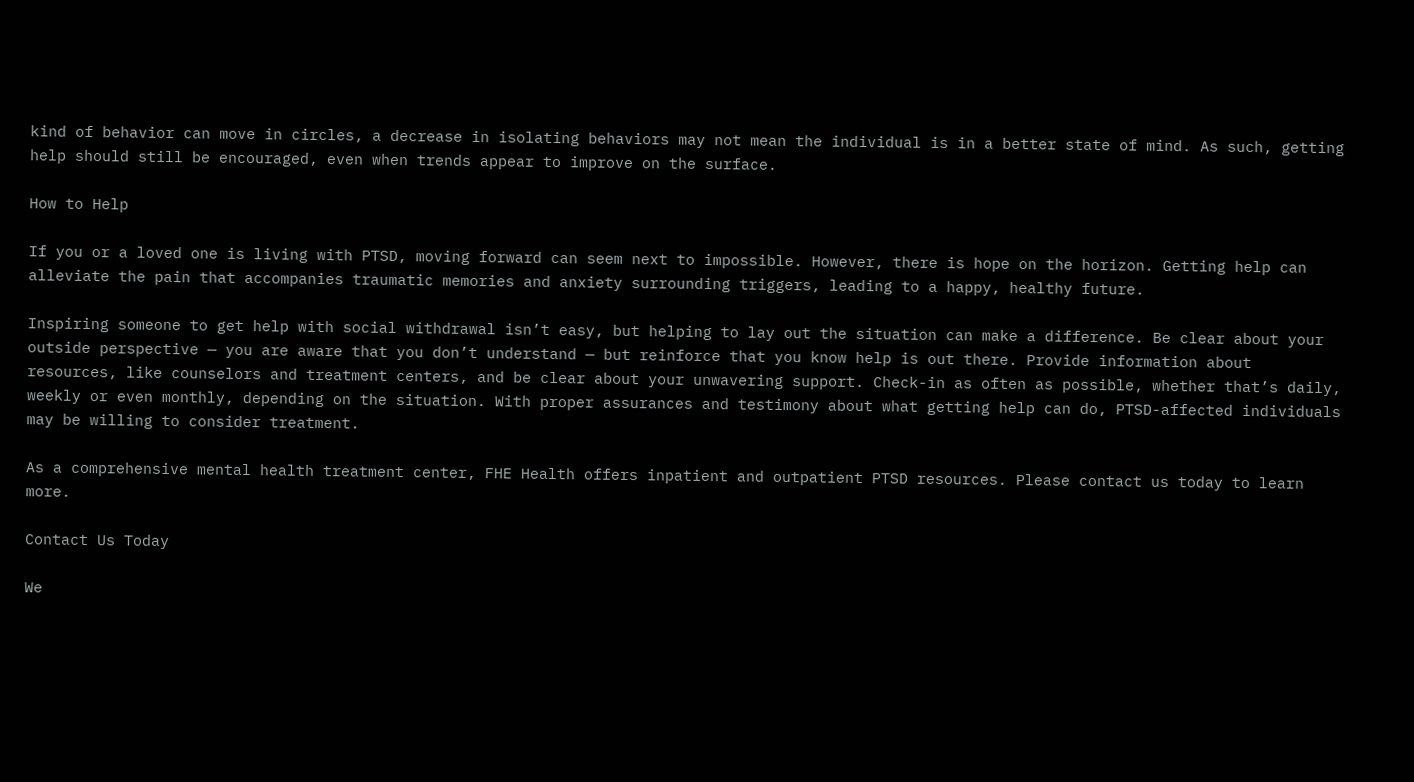kind of behavior can move in circles, a decrease in isolating behaviors may not mean the individual is in a better state of mind. As such, getting help should still be encouraged, even when trends appear to improve on the surface.

How to Help

If you or a loved one is living with PTSD, moving forward can seem next to impossible. However, there is hope on the horizon. Getting help can alleviate the pain that accompanies traumatic memories and anxiety surrounding triggers, leading to a happy, healthy future.

Inspiring someone to get help with social withdrawal isn’t easy, but helping to lay out the situation can make a difference. Be clear about your outside perspective — you are aware that you don’t understand — but reinforce that you know help is out there. Provide information about resources, like counselors and treatment centers, and be clear about your unwavering support. Check-in as often as possible, whether that’s daily, weekly or even monthly, depending on the situation. With proper assurances and testimony about what getting help can do, PTSD-affected individuals may be willing to consider treatment.

As a comprehensive mental health treatment center, FHE Health offers inpatient and outpatient PTSD resources. Please contact us today to learn more.

Contact Us Today

We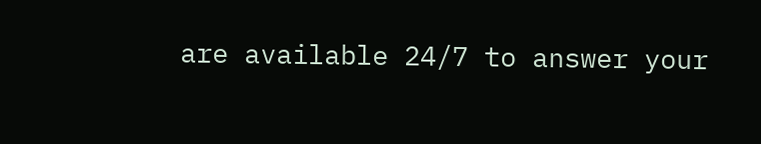are available 24/7 to answer your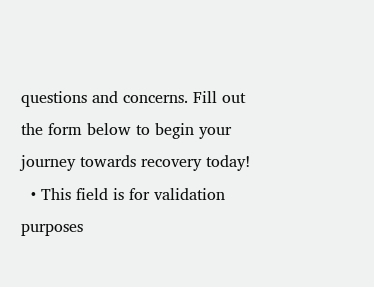questions and concerns. Fill out the form below to begin your journey towards recovery today!
  • This field is for validation purposes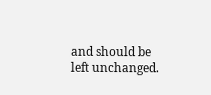and should be left unchanged.